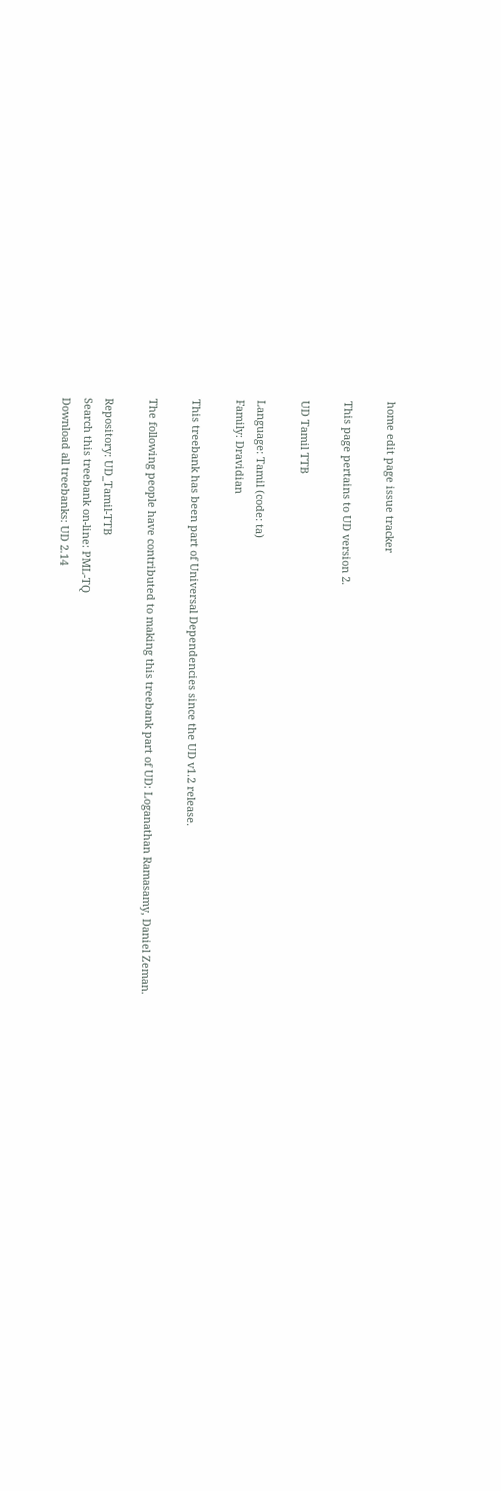home edit page issue tracker

This page pertains to UD version 2.

UD Tamil TTB

Language: Tamil (code: ta)
Family: Dravidian

This treebank has been part of Universal Dependencies since the UD v1.2 release.

The following people have contributed to making this treebank part of UD: Loganathan Ramasamy, Daniel Zeman.

Repository: UD_Tamil-TTB
Search this treebank on-line: PML-TQ
Download all treebanks: UD 2.14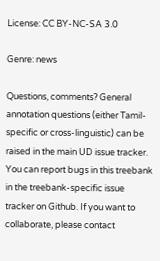License: CC BY-NC-SA 3.0

Genre: news

Questions, comments? General annotation questions (either Tamil-specific or cross-linguistic) can be raised in the main UD issue tracker. You can report bugs in this treebank in the treebank-specific issue tracker on Github. If you want to collaborate, please contact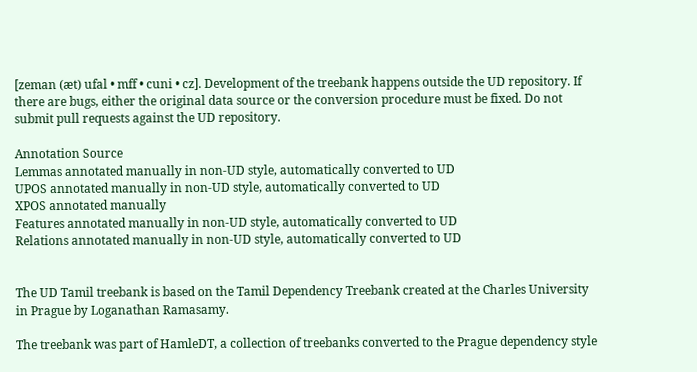[zeman (æt) ufal • mff • cuni • cz]. Development of the treebank happens outside the UD repository. If there are bugs, either the original data source or the conversion procedure must be fixed. Do not submit pull requests against the UD repository.

Annotation Source
Lemmas annotated manually in non-UD style, automatically converted to UD
UPOS annotated manually in non-UD style, automatically converted to UD
XPOS annotated manually
Features annotated manually in non-UD style, automatically converted to UD
Relations annotated manually in non-UD style, automatically converted to UD


The UD Tamil treebank is based on the Tamil Dependency Treebank created at the Charles University in Prague by Loganathan Ramasamy.

The treebank was part of HamleDT, a collection of treebanks converted to the Prague dependency style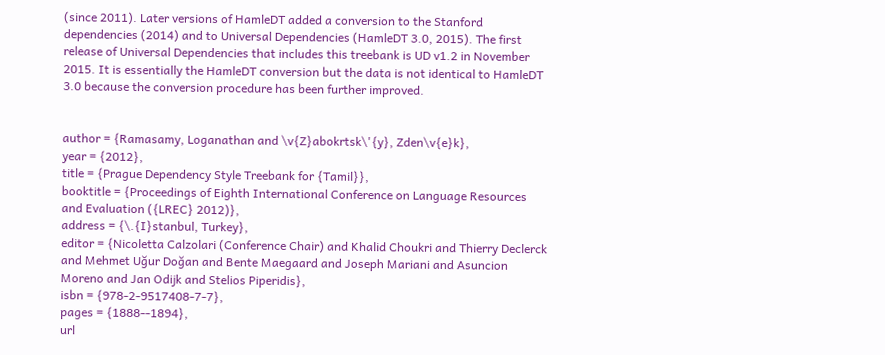(since 2011). Later versions of HamleDT added a conversion to the Stanford dependencies (2014) and to Universal Dependencies (HamleDT 3.0, 2015). The first release of Universal Dependencies that includes this treebank is UD v1.2 in November 2015. It is essentially the HamleDT conversion but the data is not identical to HamleDT 3.0 because the conversion procedure has been further improved.


author = {Ramasamy, Loganathan and \v{Z}abokrtsk\'{y}, Zden\v{e}k},
year = {2012},
title = {Prague Dependency Style Treebank for {Tamil}},
booktitle = {Proceedings of Eighth International Conference on Language Resources and Evaluation ({LREC} 2012)},
address = {\.{I}stanbul, Turkey},
editor = {Nicoletta Calzolari (Conference Chair) and Khalid Choukri and Thierry Declerck and Mehmet Uğur Doğan and Bente Maegaard and Joseph Mariani and Asuncion Moreno and Jan Odijk and Stelios Piperidis},
isbn = {978-2-9517408-7-7},
pages = {1888--1894},
url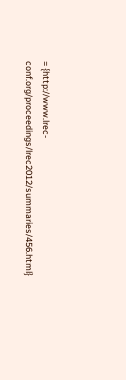= {http://www.lrec-conf.org/proceedings/lrec2012/summaries/456.html}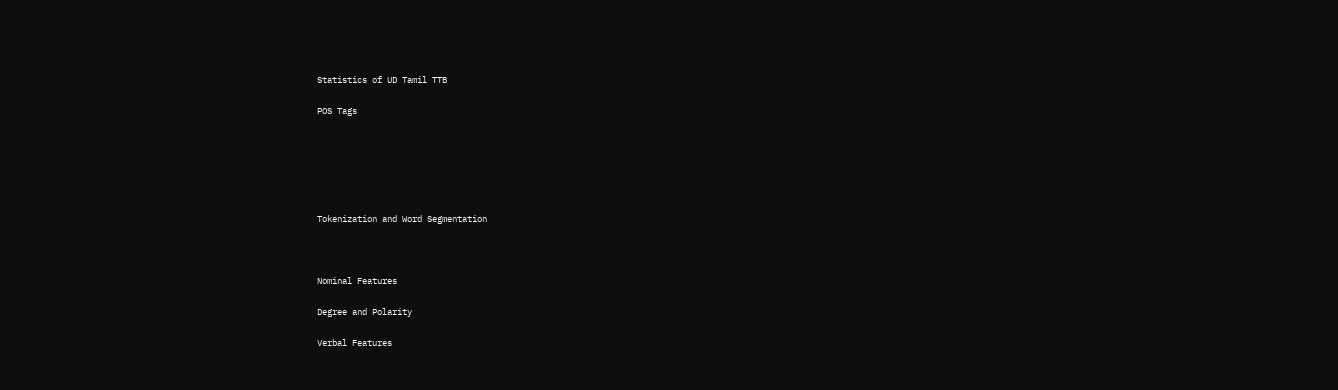Statistics of UD Tamil TTB

POS Tags






Tokenization and Word Segmentation



Nominal Features

Degree and Polarity

Verbal Features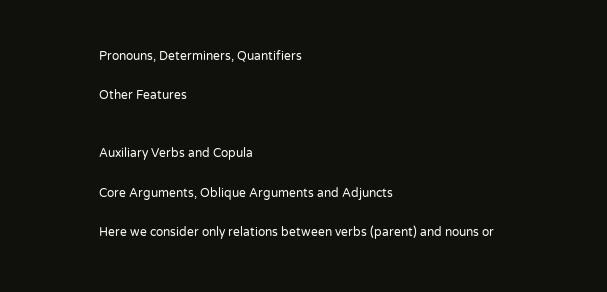Pronouns, Determiners, Quantifiers

Other Features


Auxiliary Verbs and Copula

Core Arguments, Oblique Arguments and Adjuncts

Here we consider only relations between verbs (parent) and nouns or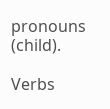pronouns (child).

Verbs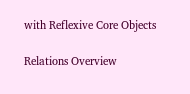with Reflexive Core Objects

Relations Overview